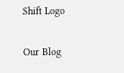Shift Logo

Our Blog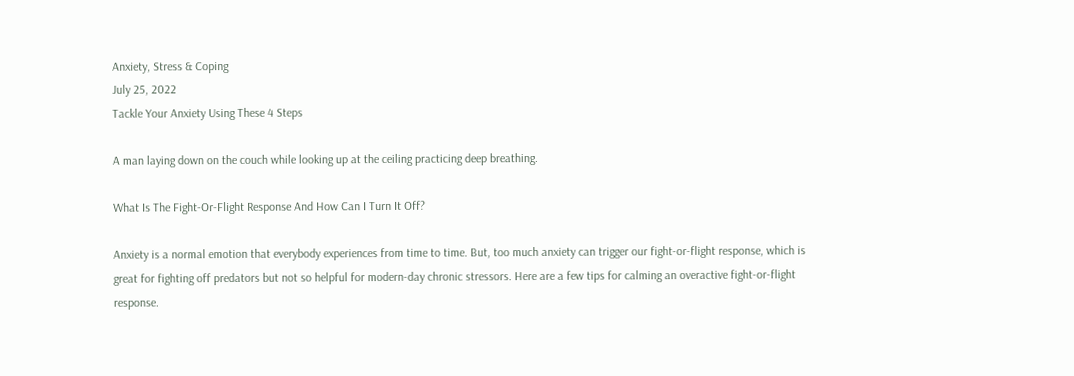Anxiety, Stress & Coping
July 25, 2022
Tackle Your Anxiety Using These 4 Steps

A man laying down on the couch while looking up at the ceiling practicing deep breathing.

What Is The Fight-Or-Flight Response And How Can I Turn It Off?

Anxiety is a normal emotion that everybody experiences from time to time. But, too much anxiety can trigger our fight-or-flight response, which is great for fighting off predators but not so helpful for modern-day chronic stressors. Here are a few tips for calming an overactive fight-or-flight response.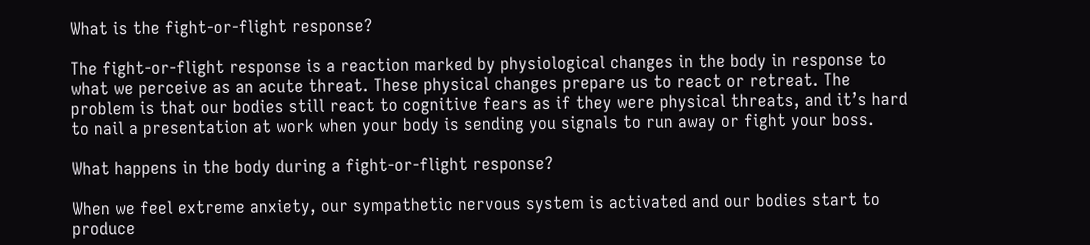What is the fight-or-flight response?

The fight-or-flight response is a reaction marked by physiological changes in the body in response to what we perceive as an acute threat. These physical changes prepare us to react or retreat. The problem is that our bodies still react to cognitive fears as if they were physical threats, and it’s hard to nail a presentation at work when your body is sending you signals to run away or fight your boss.

What happens in the body during a fight-or-flight response?

When we feel extreme anxiety, our sympathetic nervous system is activated and our bodies start to produce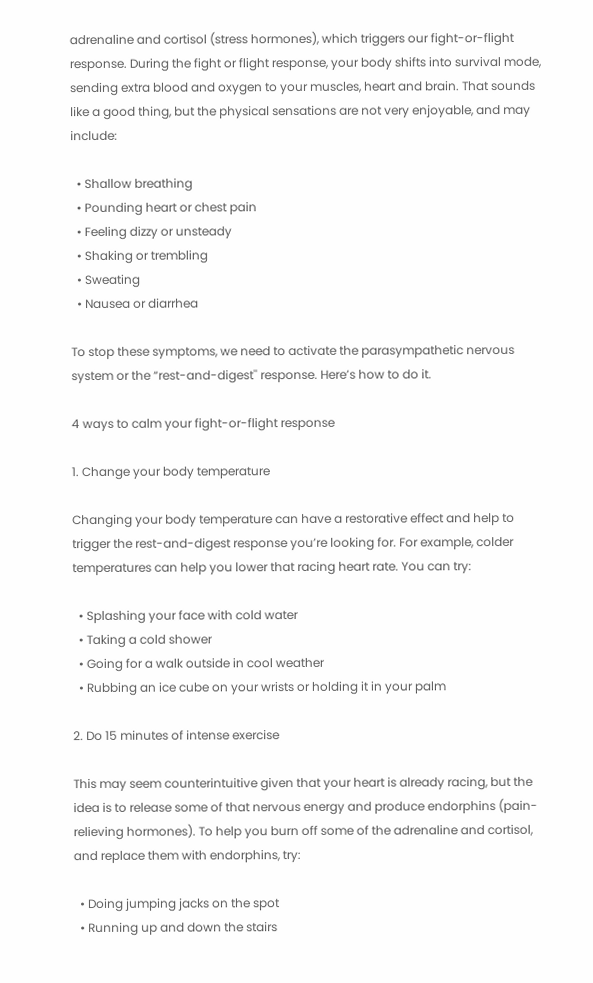adrenaline and cortisol (stress hormones), which triggers our fight-or-flight response. During the fight or flight response, your body shifts into survival mode, sending extra blood and oxygen to your muscles, heart and brain. That sounds like a good thing, but the physical sensations are not very enjoyable, and may include:

  • Shallow breathing
  • Pounding heart or chest pain
  • Feeling dizzy or unsteady
  • Shaking or trembling
  • Sweating
  • Nausea or diarrhea

To stop these symptoms, we need to activate the parasympathetic nervous system or the “rest-and-digest'' response. Here’s how to do it.

4 ways to calm your fight-or-flight response

1. Change your body temperature

Changing your body temperature can have a restorative effect and help to trigger the rest-and-digest response you’re looking for. For example, colder temperatures can help you lower that racing heart rate. You can try:

  • Splashing your face with cold water
  • Taking a cold shower
  • Going for a walk outside in cool weather
  • Rubbing an ice cube on your wrists or holding it in your palm

2. Do 15 minutes of intense exercise

This may seem counterintuitive given that your heart is already racing, but the idea is to release some of that nervous energy and produce endorphins (pain-relieving hormones). To help you burn off some of the adrenaline and cortisol, and replace them with endorphins, try:

  • Doing jumping jacks on the spot
  • Running up and down the stairs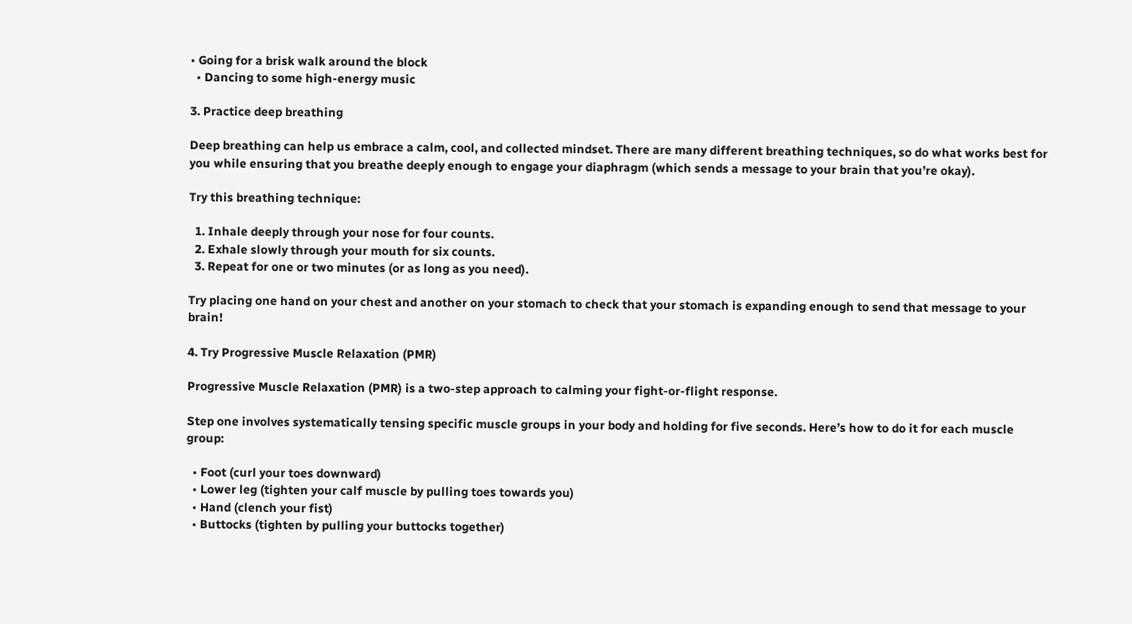• Going for a brisk walk around the block
  • Dancing to some high-energy music

3. Practice deep breathing

Deep breathing can help us embrace a calm, cool, and collected mindset. There are many different breathing techniques, so do what works best for you while ensuring that you breathe deeply enough to engage your diaphragm (which sends a message to your brain that you’re okay).

Try this breathing technique:

  1. Inhale deeply through your nose for four counts.
  2. Exhale slowly through your mouth for six counts.
  3. Repeat for one or two minutes (or as long as you need).

Try placing one hand on your chest and another on your stomach to check that your stomach is expanding enough to send that message to your brain!

4. Try Progressive Muscle Relaxation (PMR)

Progressive Muscle Relaxation (PMR) is a two-step approach to calming your fight-or-flight response.

Step one involves systematically tensing specific muscle groups in your body and holding for five seconds. Here’s how to do it for each muscle group:

  • Foot (curl your toes downward)
  • Lower leg (tighten your calf muscle by pulling toes towards you)
  • Hand (clench your fist)
  • Buttocks (tighten by pulling your buttocks together)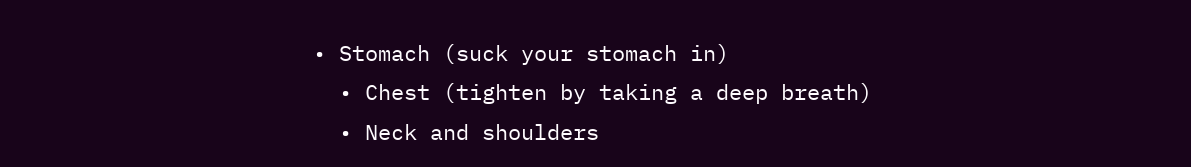• Stomach (suck your stomach in)
  • Chest (tighten by taking a deep breath)
  • Neck and shoulders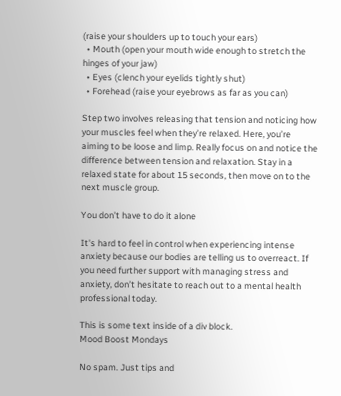(raise your shoulders up to touch your ears)
  • Mouth (open your mouth wide enough to stretch the hinges of your jaw)
  • Eyes (clench your eyelids tightly shut)
  • Forehead (raise your eyebrows as far as you can)

Step two involves releasing that tension and noticing how your muscles feel when they’re relaxed. Here, you’re aiming to be loose and limp. Really focus on and notice the difference between tension and relaxation. Stay in a relaxed state for about 15 seconds, then move on to the next muscle group.

You don’t have to do it alone

It's hard to feel in control when experiencing intense anxiety because our bodies are telling us to overreact. If you need further support with managing stress and anxiety, don’t hesitate to reach out to a mental health professional today.

This is some text inside of a div block.
Mood Boost Mondays

No spam. Just tips and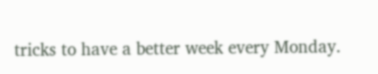tricks to have a better week every Monday.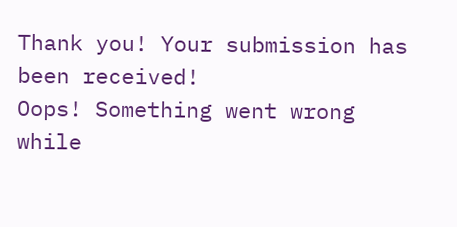Thank you! Your submission has been received!
Oops! Something went wrong while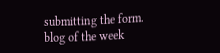submitting the form.
blog of the week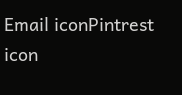Email iconPintrest icon